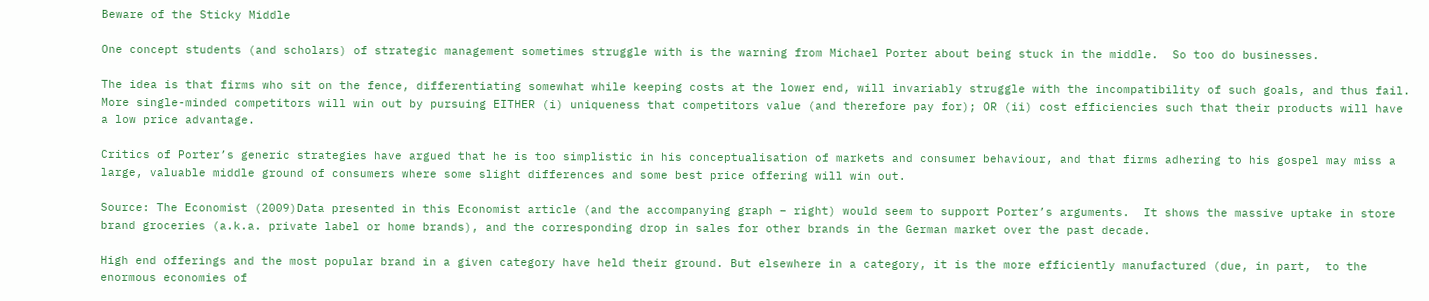Beware of the Sticky Middle

One concept students (and scholars) of strategic management sometimes struggle with is the warning from Michael Porter about being stuck in the middle.  So too do businesses.

The idea is that firms who sit on the fence, differentiating somewhat while keeping costs at the lower end, will invariably struggle with the incompatibility of such goals, and thus fail.  More single-minded competitors will win out by pursuing EITHER (i) uniqueness that competitors value (and therefore pay for); OR (ii) cost efficiencies such that their products will have a low price advantage.

Critics of Porter’s generic strategies have argued that he is too simplistic in his conceptualisation of markets and consumer behaviour, and that firms adhering to his gospel may miss a large, valuable middle ground of consumers where some slight differences and some best price offering will win out.

Source: The Economist (2009)Data presented in this Economist article (and the accompanying graph – right) would seem to support Porter’s arguments.  It shows the massive uptake in store brand groceries (a.k.a. private label or home brands), and the corresponding drop in sales for other brands in the German market over the past decade.

High end offerings and the most popular brand in a given category have held their ground. But elsewhere in a category, it is the more efficiently manufactured (due, in part,  to the enormous economies of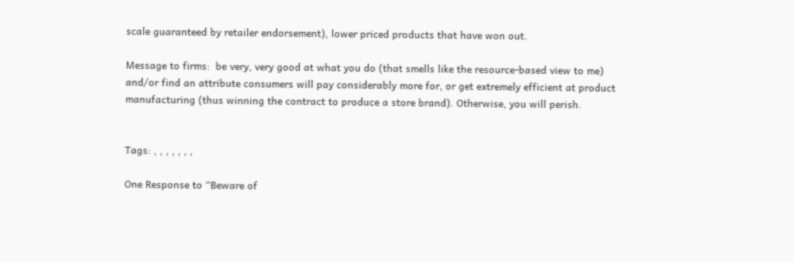scale guaranteed by retailer endorsement), lower priced products that have won out.

Message to firms:  be very, very good at what you do (that smells like the resource-based view to me)  and/or find an attribute consumers will pay considerably more for, or get extremely efficient at product manufacturing (thus winning the contract to produce a store brand). Otherwise, you will perish.


Tags: , , , , , , ,

One Response to “Beware of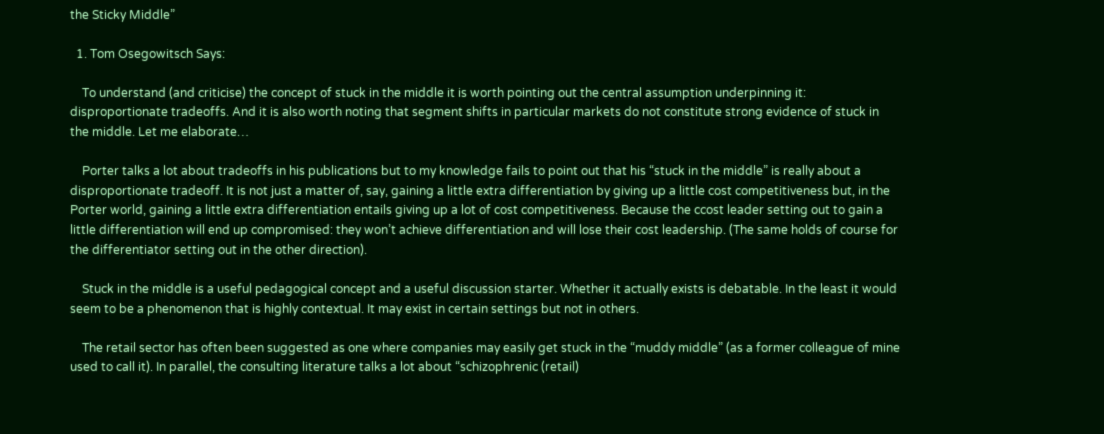the Sticky Middle”

  1. Tom Osegowitsch Says:

    To understand (and criticise) the concept of stuck in the middle it is worth pointing out the central assumption underpinning it: disproportionate tradeoffs. And it is also worth noting that segment shifts in particular markets do not constitute strong evidence of stuck in the middle. Let me elaborate…

    Porter talks a lot about tradeoffs in his publications but to my knowledge fails to point out that his “stuck in the middle” is really about a disproportionate tradeoff. It is not just a matter of, say, gaining a little extra differentiation by giving up a little cost competitiveness but, in the Porter world, gaining a little extra differentiation entails giving up a lot of cost competitiveness. Because the ccost leader setting out to gain a little differentiation will end up compromised: they won’t achieve differentiation and will lose their cost leadership. (The same holds of course for the differentiator setting out in the other direction).

    Stuck in the middle is a useful pedagogical concept and a useful discussion starter. Whether it actually exists is debatable. In the least it would seem to be a phenomenon that is highly contextual. It may exist in certain settings but not in others.

    The retail sector has often been suggested as one where companies may easily get stuck in the “muddy middle” (as a former colleague of mine used to call it). In parallel, the consulting literature talks a lot about “schizophrenic (retail)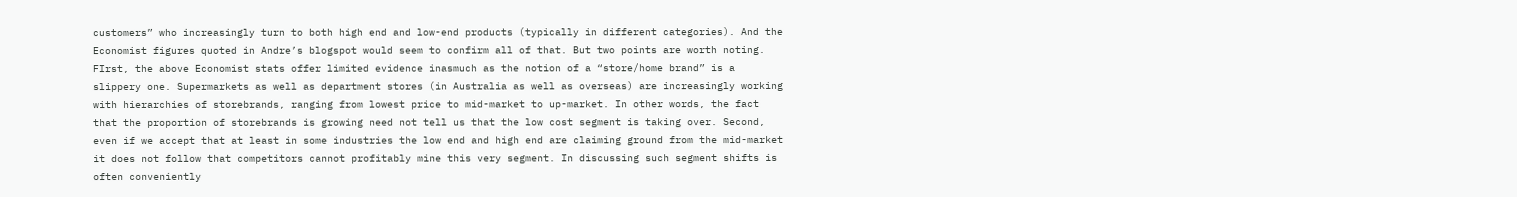customers” who increasingly turn to both high end and low-end products (typically in different categories). And the Economist figures quoted in Andre’s blogspot would seem to confirm all of that. But two points are worth noting. FIrst, the above Economist stats offer limited evidence inasmuch as the notion of a “store/home brand” is a slippery one. Supermarkets as well as department stores (in Australia as well as overseas) are increasingly working with hierarchies of storebrands, ranging from lowest price to mid-market to up-market. In other words, the fact that the proportion of storebrands is growing need not tell us that the low cost segment is taking over. Second, even if we accept that at least in some industries the low end and high end are claiming ground from the mid-market it does not follow that competitors cannot profitably mine this very segment. In discussing such segment shifts is often conveniently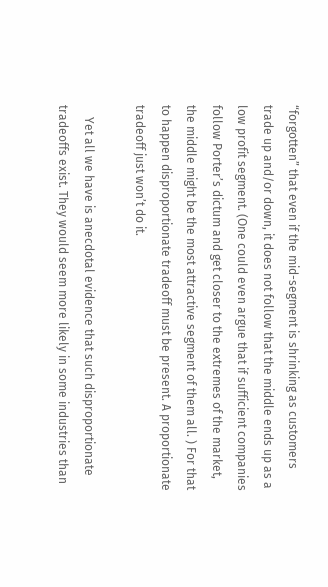“forgotten” that even if the mid-segment is shrinking as customers trade up and/or down, it does not follow that the middle ends up as a low profit segment. (One could even argue that if sufficient companies follow Porter’s dictum and get closer to the extremes of the market, the middle might be the most attractive segment of them all. ) For that to happen disproportionate tradeoff must be present. A proportionate tradeoff just won’t do it.

    Yet all we have is anecdotal evidence that such disproportionate tradeoffs exist. They would seem more likely in some industries than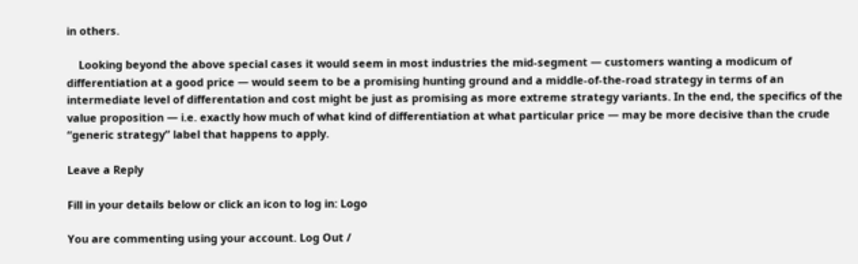in others.

    Looking beyond the above special cases it would seem in most industries the mid-segment — customers wanting a modicum of differentiation at a good price — would seem to be a promising hunting ground and a middle-of-the-road strategy in terms of an intermediate level of differentation and cost might be just as promising as more extreme strategy variants. In the end, the specifics of the value proposition — i.e. exactly how much of what kind of differentiation at what particular price — may be more decisive than the crude “generic strategy” label that happens to apply.

Leave a Reply

Fill in your details below or click an icon to log in: Logo

You are commenting using your account. Log Out /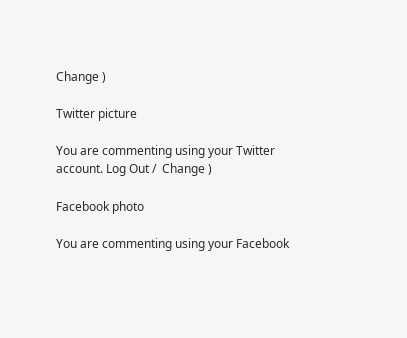Change )

Twitter picture

You are commenting using your Twitter account. Log Out /  Change )

Facebook photo

You are commenting using your Facebook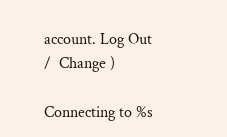account. Log Out /  Change )

Connecting to %s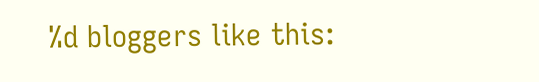%d bloggers like this: